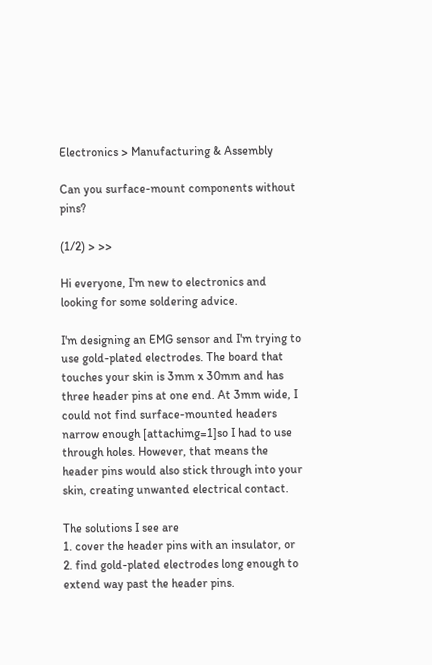Electronics > Manufacturing & Assembly

Can you surface-mount components without pins?

(1/2) > >>

Hi everyone, I'm new to electronics and looking for some soldering advice.

I'm designing an EMG sensor and I'm trying to use gold-plated electrodes. The board that touches your skin is 3mm x 30mm and has three header pins at one end. At 3mm wide, I could not find surface-mounted headers narrow enough [attachimg=1]so I had to use through holes. However, that means the header pins would also stick through into your skin, creating unwanted electrical contact.

The solutions I see are
1. cover the header pins with an insulator, or
2. find gold-plated electrodes long enough to extend way past the header pins.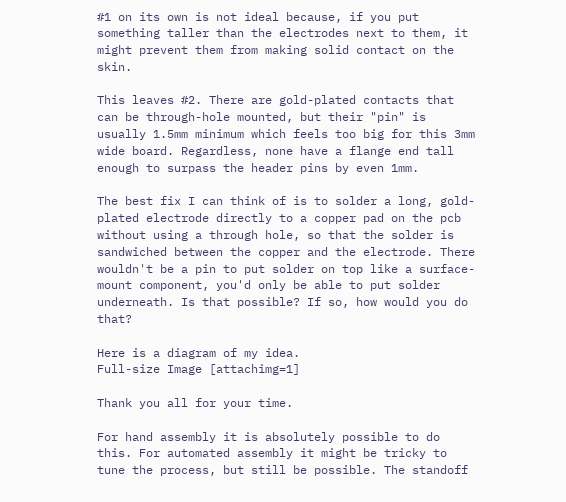#1 on its own is not ideal because, if you put something taller than the electrodes next to them, it might prevent them from making solid contact on the skin.

This leaves #2. There are gold-plated contacts that can be through-hole mounted, but their "pin" is usually 1.5mm minimum which feels too big for this 3mm wide board. Regardless, none have a flange end tall enough to surpass the header pins by even 1mm.

The best fix I can think of is to solder a long, gold-plated electrode directly to a copper pad on the pcb without using a through hole, so that the solder is sandwiched between the copper and the electrode. There wouldn't be a pin to put solder on top like a surface-mount component, you'd only be able to put solder underneath. Is that possible? If so, how would you do that?

Here is a diagram of my idea.
Full-size Image [attachimg=1]

Thank you all for your time.

For hand assembly it is absolutely possible to do this. For automated assembly it might be tricky to tune the process, but still be possible. The standoff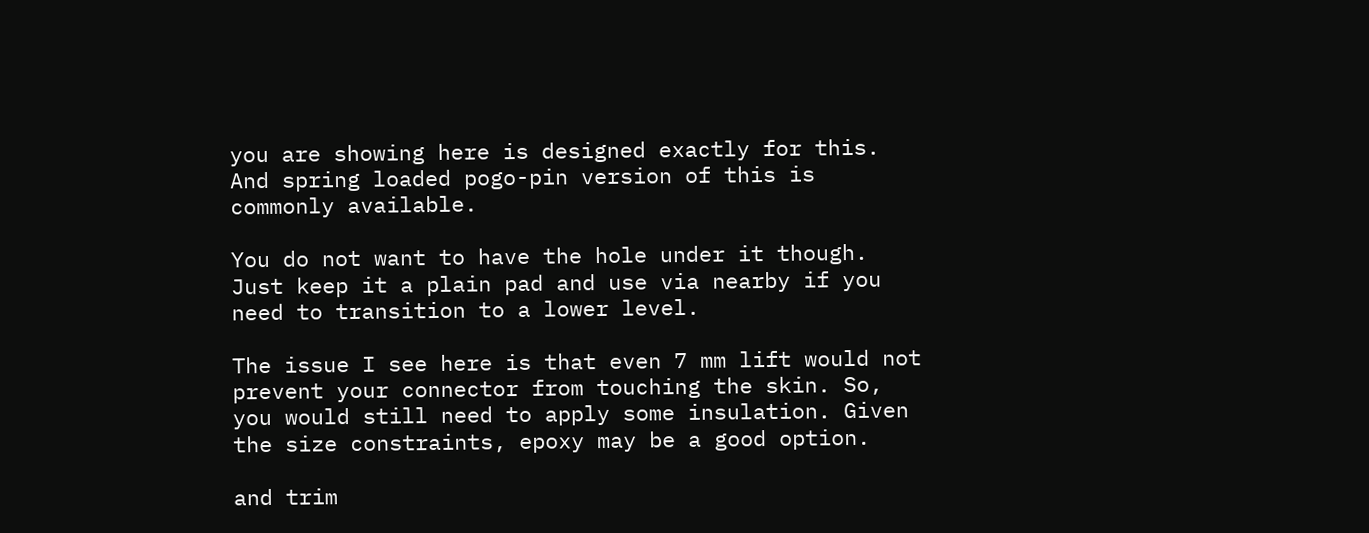you are showing here is designed exactly for this. And spring loaded pogo-pin version of this is commonly available.

You do not want to have the hole under it though. Just keep it a plain pad and use via nearby if you need to transition to a lower level.

The issue I see here is that even 7 mm lift would not prevent your connector from touching the skin. So, you would still need to apply some insulation. Given the size constraints, epoxy may be a good option.

and trim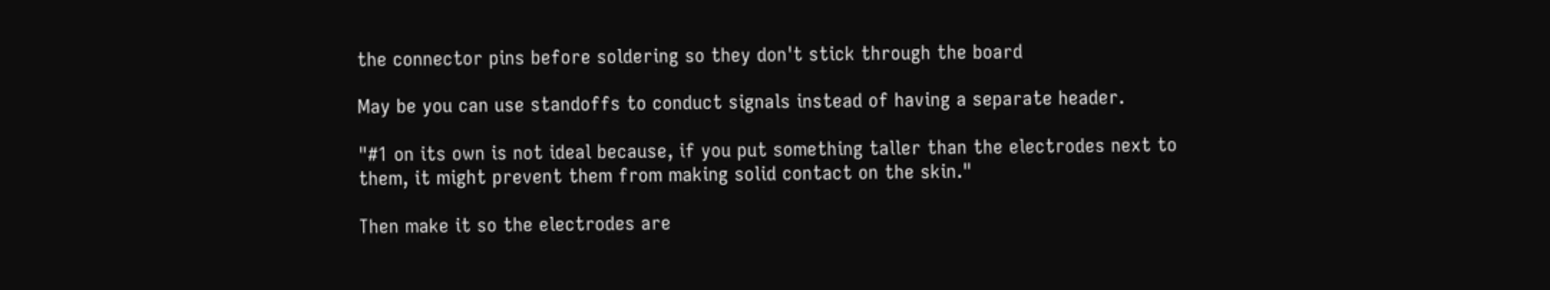the connector pins before soldering so they don't stick through the board

May be you can use standoffs to conduct signals instead of having a separate header.

"#1 on its own is not ideal because, if you put something taller than the electrodes next to them, it might prevent them from making solid contact on the skin."

Then make it so the electrodes are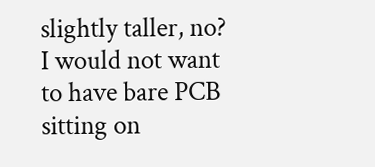slightly taller, no? I would not want to have bare PCB sitting on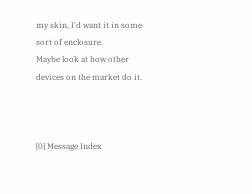my skin, I'd want it in some sort of enclosure.
Maybe look at how other devices on the market do it.



[0] Message Index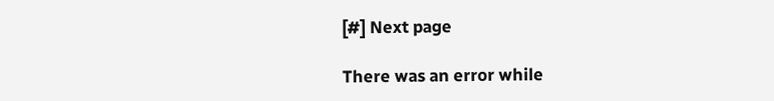[#] Next page

There was an error while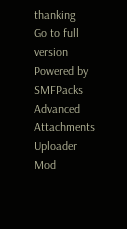thanking
Go to full version
Powered by SMFPacks Advanced Attachments Uploader Mod